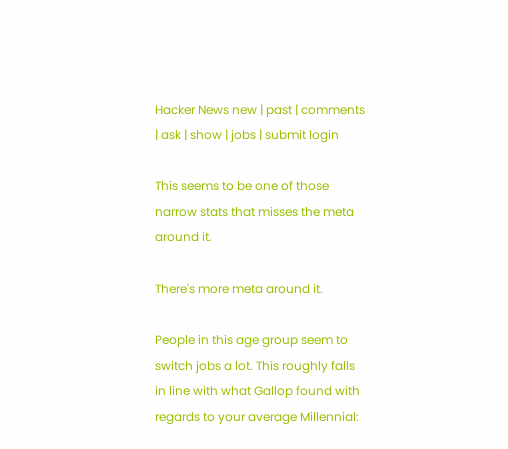Hacker News new | past | comments | ask | show | jobs | submit login

This seems to be one of those narrow stats that misses the meta around it.

There's more meta around it.

People in this age group seem to switch jobs a lot. This roughly falls in line with what Gallop found with regards to your average Millennial: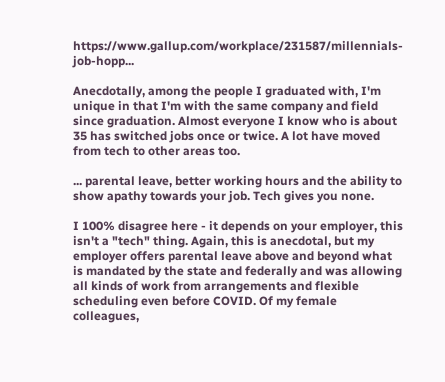https://www.gallup.com/workplace/231587/millennials-job-hopp...

Anecdotally, among the people I graduated with, I'm unique in that I'm with the same company and field since graduation. Almost everyone I know who is about 35 has switched jobs once or twice. A lot have moved from tech to other areas too.

... parental leave, better working hours and the ability to show apathy towards your job. Tech gives you none.

I 100% disagree here - it depends on your employer, this isn't a "tech" thing. Again, this is anecdotal, but my employer offers parental leave above and beyond what is mandated by the state and federally and was allowing all kinds of work from arrangements and flexible scheduling even before COVID. Of my female colleagues,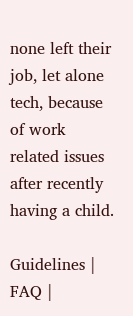none left their job, let alone tech, because of work related issues after recently having a child.

Guidelines | FAQ |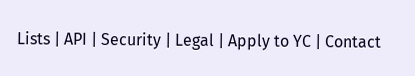Lists | API | Security | Legal | Apply to YC | Contact